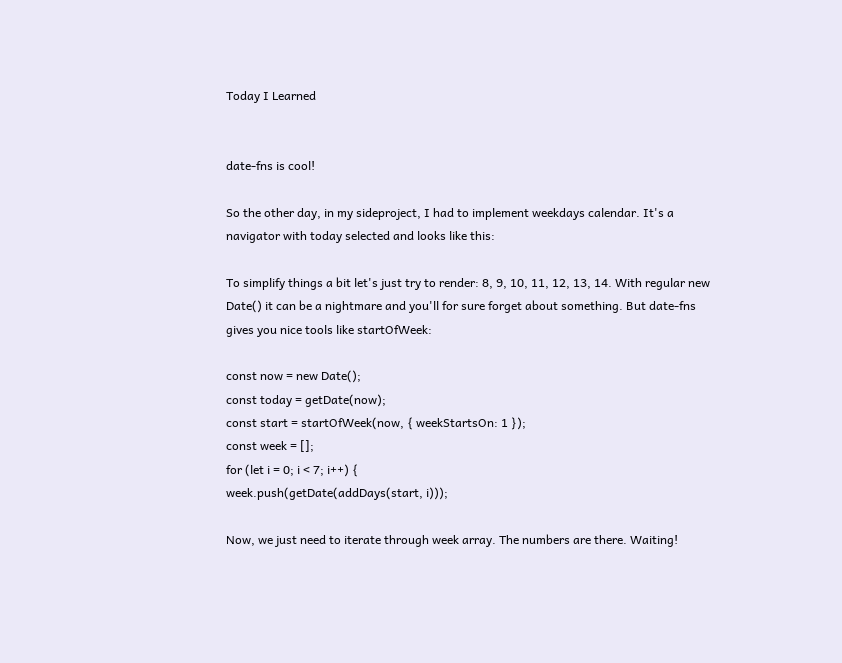Today I Learned


date-fns is cool!

So the other day, in my sideproject, I had to implement weekdays calendar. It's a navigator with today selected and looks like this:

To simplify things a bit let's just try to render: 8, 9, 10, 11, 12, 13, 14. With regular new Date() it can be a nightmare and you'll for sure forget about something. But date-fns gives you nice tools like startOfWeek:

const now = new Date();
const today = getDate(now);
const start = startOfWeek(now, { weekStartsOn: 1 });
const week = [];
for (let i = 0; i < 7; i++) {
week.push(getDate(addDays(start, i)));

Now, we just need to iterate through week array. The numbers are there. Waiting!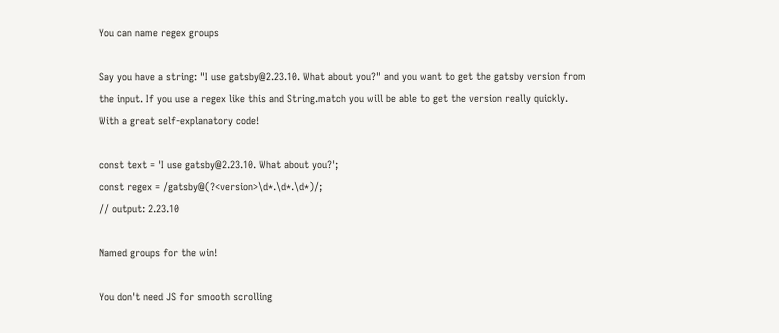You can name regex groups

Say you have a string: "I use gatsby@2.23.10. What about you?" and you want to get the gatsby version from the input. If you use a regex like this and String.match you will be able to get the version really quickly. With a great self-explanatory code!

const text = 'I use gatsby@2.23.10. What about you?';
const regex = /gatsby@(?<version>\d*.\d*.\d*)/;
// output: 2.23.10

Named groups for the win!

You don't need JS for smooth scrolling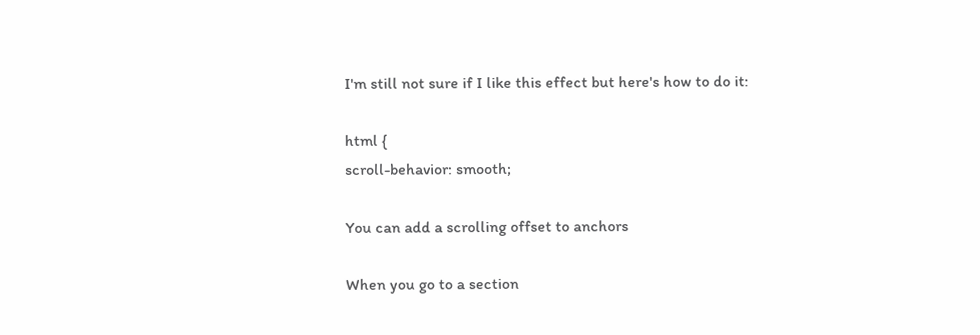I'm still not sure if I like this effect but here's how to do it:

html {
scroll-behavior: smooth;

You can add a scrolling offset to anchors

When you go to a section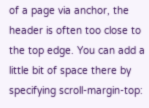of a page via anchor, the header is often too close to the top edge. You can add a little bit of space there by specifying scroll-margin-top: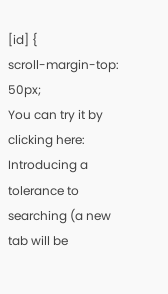[id] {
scroll-margin-top: 50px;
You can try it by clicking here: Introducing a tolerance to searching (a new tab will be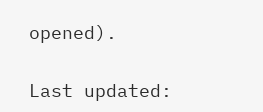opened).

Last updated: